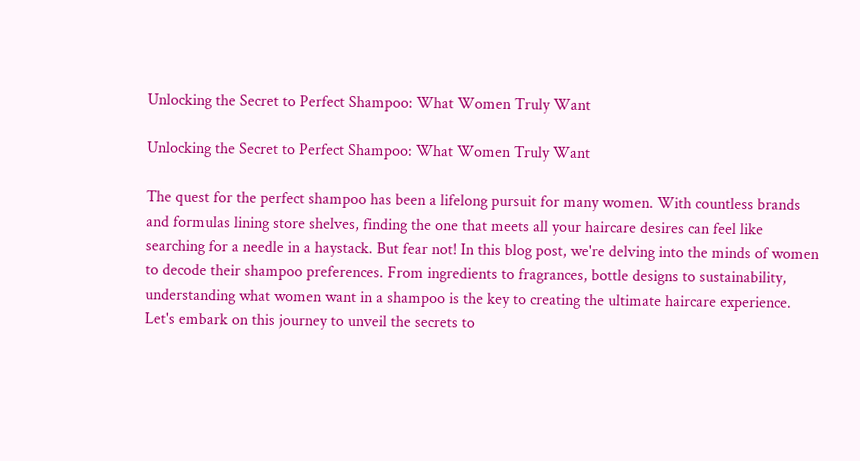Unlocking the Secret to Perfect Shampoo: What Women Truly Want

Unlocking the Secret to Perfect Shampoo: What Women Truly Want

The quest for the perfect shampoo has been a lifelong pursuit for many women. With countless brands and formulas lining store shelves, finding the one that meets all your haircare desires can feel like searching for a needle in a haystack. But fear not! In this blog post, we're delving into the minds of women to decode their shampoo preferences. From ingredients to fragrances, bottle designs to sustainability, understanding what women want in a shampoo is the key to creating the ultimate haircare experience. Let's embark on this journey to unveil the secrets to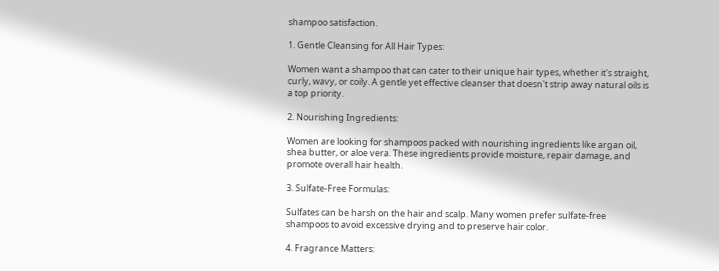shampoo satisfaction.

1. Gentle Cleansing for All Hair Types:

Women want a shampoo that can cater to their unique hair types, whether it's straight, curly, wavy, or coily. A gentle yet effective cleanser that doesn't strip away natural oils is a top priority.

2. Nourishing Ingredients:

Women are looking for shampoos packed with nourishing ingredients like argan oil, shea butter, or aloe vera. These ingredients provide moisture, repair damage, and promote overall hair health.

3. Sulfate-Free Formulas:

Sulfates can be harsh on the hair and scalp. Many women prefer sulfate-free shampoos to avoid excessive drying and to preserve hair color.

4. Fragrance Matters: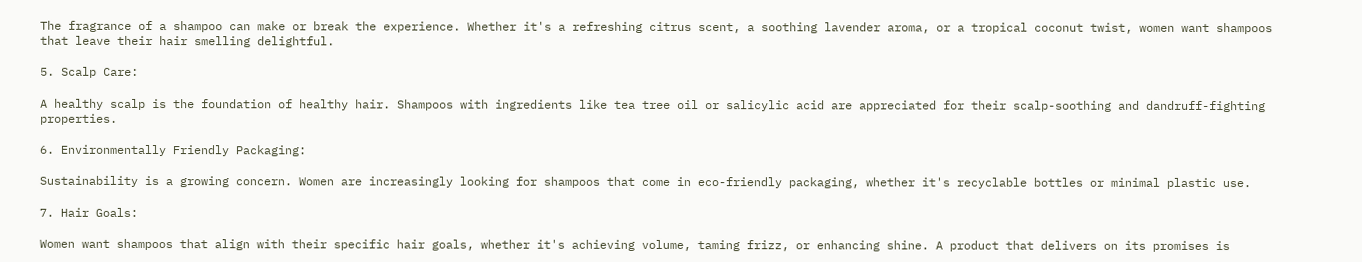The fragrance of a shampoo can make or break the experience. Whether it's a refreshing citrus scent, a soothing lavender aroma, or a tropical coconut twist, women want shampoos that leave their hair smelling delightful.

5. Scalp Care:

A healthy scalp is the foundation of healthy hair. Shampoos with ingredients like tea tree oil or salicylic acid are appreciated for their scalp-soothing and dandruff-fighting properties.

6. Environmentally Friendly Packaging:

Sustainability is a growing concern. Women are increasingly looking for shampoos that come in eco-friendly packaging, whether it's recyclable bottles or minimal plastic use.

7. Hair Goals:

Women want shampoos that align with their specific hair goals, whether it's achieving volume, taming frizz, or enhancing shine. A product that delivers on its promises is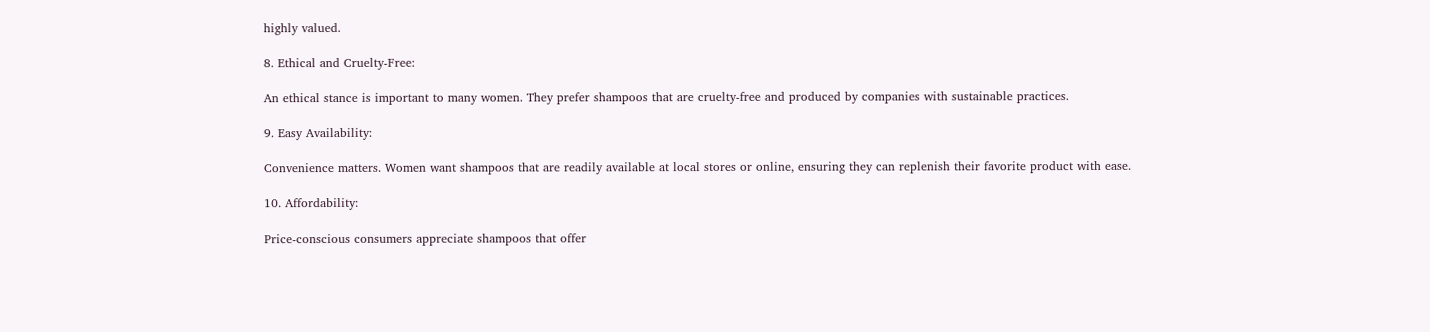highly valued.

8. Ethical and Cruelty-Free:

An ethical stance is important to many women. They prefer shampoos that are cruelty-free and produced by companies with sustainable practices.

9. Easy Availability:

Convenience matters. Women want shampoos that are readily available at local stores or online, ensuring they can replenish their favorite product with ease.

10. Affordability:

Price-conscious consumers appreciate shampoos that offer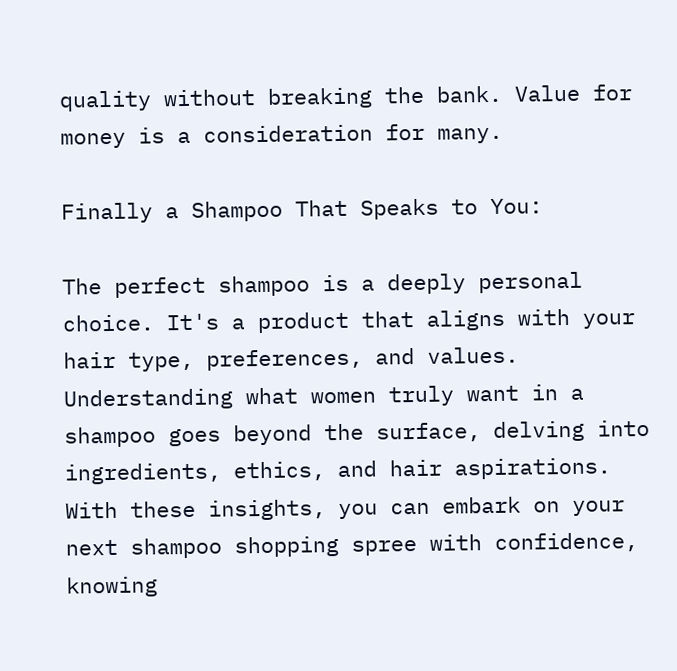quality without breaking the bank. Value for money is a consideration for many.

Finally a Shampoo That Speaks to You:

The perfect shampoo is a deeply personal choice. It's a product that aligns with your hair type, preferences, and values. Understanding what women truly want in a shampoo goes beyond the surface, delving into ingredients, ethics, and hair aspirations. With these insights, you can embark on your next shampoo shopping spree with confidence, knowing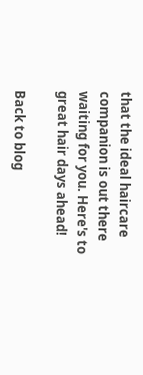that the ideal haircare companion is out there waiting for you. Here's to great hair days ahead!

Back to blog